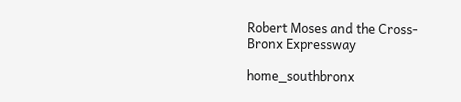Robert Moses and the Cross-Bronx Expressway

home_southbronx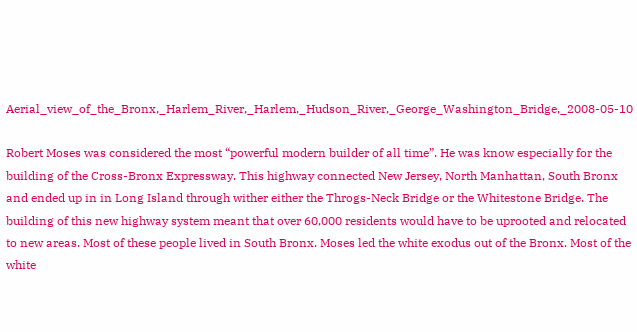Aerial_view_of_the_Bronx,_Harlem_River,_Harlem,_Hudson_River,_George_Washington_Bridge,_2008-05-10

Robert Moses was considered the most “powerful modern builder of all time”. He was know especially for the building of the Cross-Bronx Expressway. This highway connected New Jersey, North Manhattan, South Bronx and ended up in in Long Island through wither either the Throgs-Neck Bridge or the Whitestone Bridge. The building of this new highway system meant that over 60,000 residents would have to be uprooted and relocated to new areas. Most of these people lived in South Bronx. Moses led the white exodus out of the Bronx. Most of the white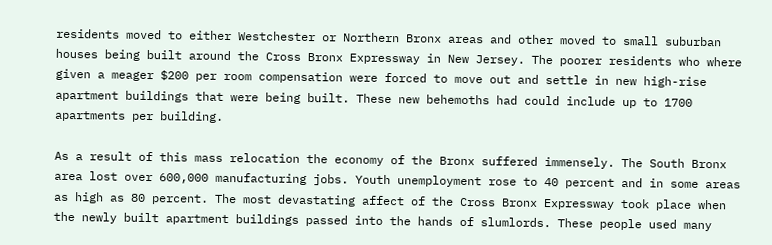residents moved to either Westchester or Northern Bronx areas and other moved to small suburban houses being built around the Cross Bronx Expressway in New Jersey. The poorer residents who where given a meager $200 per room compensation were forced to move out and settle in new high-rise apartment buildings that were being built. These new behemoths had could include up to 1700 apartments per building.

As a result of this mass relocation the economy of the Bronx suffered immensely. The South Bronx area lost over 600,000 manufacturing jobs. Youth unemployment rose to 40 percent and in some areas as high as 80 percent. The most devastating affect of the Cross Bronx Expressway took place when the newly built apartment buildings passed into the hands of slumlords. These people used many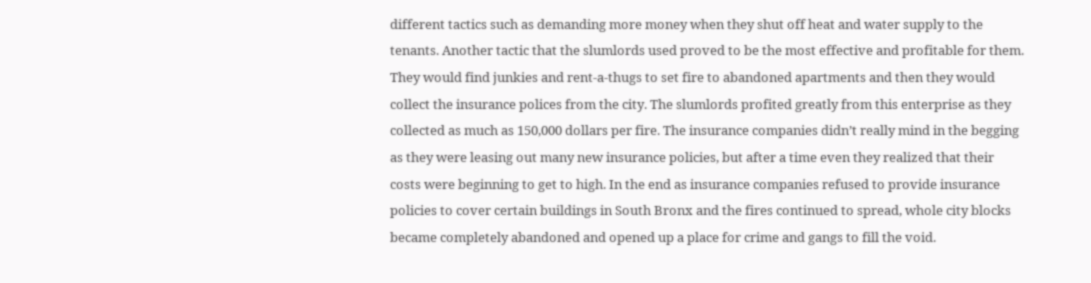different tactics such as demanding more money when they shut off heat and water supply to the tenants. Another tactic that the slumlords used proved to be the most effective and profitable for them. They would find junkies and rent-a-thugs to set fire to abandoned apartments and then they would collect the insurance polices from the city. The slumlords profited greatly from this enterprise as they collected as much as 150,000 dollars per fire. The insurance companies didn’t really mind in the begging as they were leasing out many new insurance policies, but after a time even they realized that their costs were beginning to get to high. In the end as insurance companies refused to provide insurance policies to cover certain buildings in South Bronx and the fires continued to spread, whole city blocks became completely abandoned and opened up a place for crime and gangs to fill the void.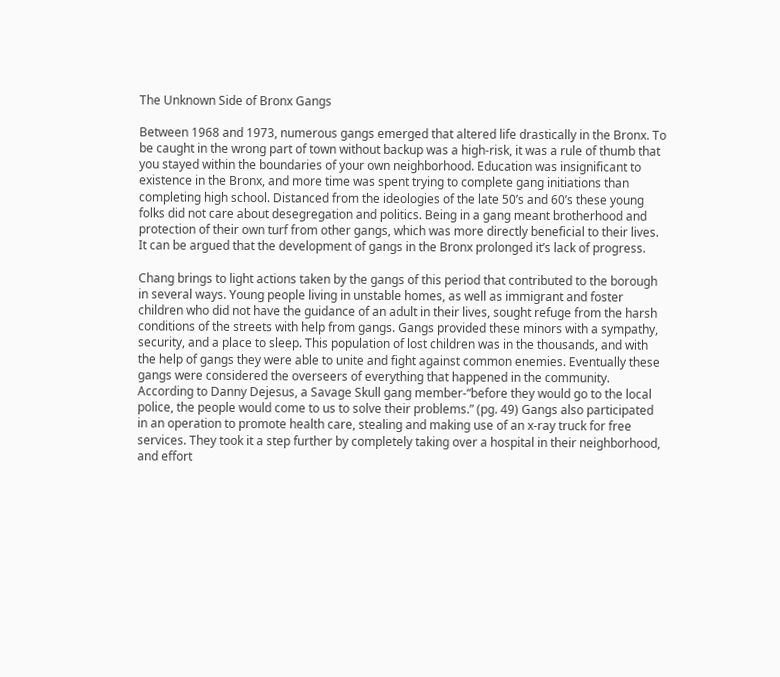The Unknown Side of Bronx Gangs

Between 1968 and 1973, numerous gangs emerged that altered life drastically in the Bronx. To be caught in the wrong part of town without backup was a high-risk, it was a rule of thumb that you stayed within the boundaries of your own neighborhood. Education was insignificant to existence in the Bronx, and more time was spent trying to complete gang initiations than completing high school. Distanced from the ideologies of the late 50’s and 60’s these young folks did not care about desegregation and politics. Being in a gang meant brotherhood and protection of their own turf from other gangs, which was more directly beneficial to their lives. It can be argued that the development of gangs in the Bronx prolonged it’s lack of progress.

Chang brings to light actions taken by the gangs of this period that contributed to the borough in several ways. Young people living in unstable homes, as well as immigrant and foster children who did not have the guidance of an adult in their lives, sought refuge from the harsh conditions of the streets with help from gangs. Gangs provided these minors with a sympathy, security, and a place to sleep. This population of lost children was in the thousands, and with the help of gangs they were able to unite and fight against common enemies. Eventually these gangs were considered the overseers of everything that happened in the community. According to Danny Dejesus, a Savage Skull gang member-“before they would go to the local police, the people would come to us to solve their problems.” (pg. 49) Gangs also participated in an operation to promote health care, stealing and making use of an x-ray truck for free services. They took it a step further by completely taking over a hospital in their neighborhood, and effort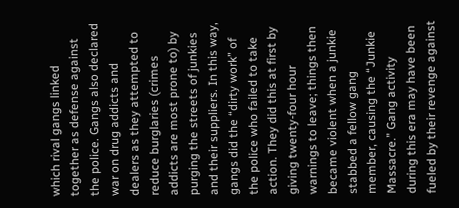which rival gangs linked together as defense against the police. Gangs also declared war on drug addicts and dealers as they attempted to reduce burglaries (crimes addicts are most prone to) by purging the streets of junkies and their suppliers. In this way, gangs did the “dirty work” of the police who failed to take action. They did this at first by giving twenty-four hour warnings to leave; things then became violent when a junkie stabbed a fellow gang member, causing the “Junkie Massacre.” Gang activity during this era may have been fueled by their revenge against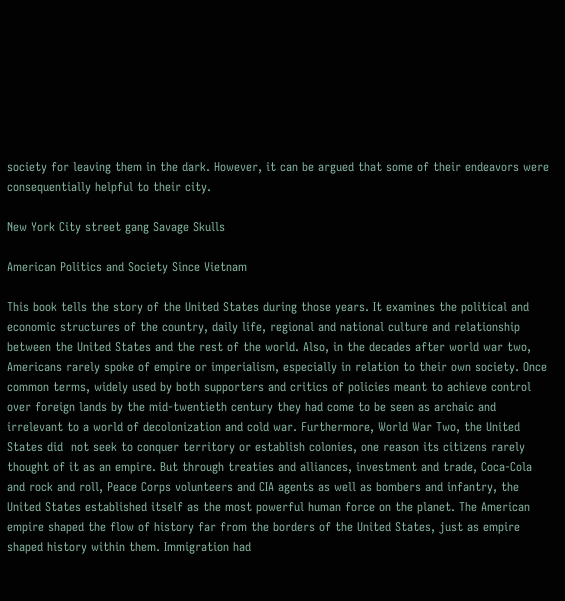society for leaving them in the dark. However, it can be argued that some of their endeavors were consequentially helpful to their city.

New York City street gang Savage Skulls

American Politics and Society Since Vietnam

This book tells the story of the United States during those years. It examines the political and economic structures of the country, daily life, regional and national culture and relationship between the United States and the rest of the world. Also, in the decades after world war two, Americans rarely spoke of empire or imperialism, especially in relation to their own society. Once common terms, widely used by both supporters and critics of policies meant to achieve control over foreign lands by the mid-twentieth century they had come to be seen as archaic and irrelevant to a world of decolonization and cold war. Furthermore, World War Two, the United States did  not seek to conquer territory or establish colonies, one reason its citizens rarely thought of it as an empire. But through treaties and alliances, investment and trade, Coca-Cola and rock and roll, Peace Corps volunteers and CIA agents as well as bombers and infantry, the United States established itself as the most powerful human force on the planet. The American empire shaped the flow of history far from the borders of the United States, just as empire shaped history within them. Immigration had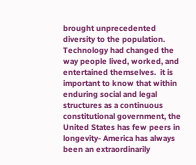brought unprecedented diversity to the population. Technology had changed the way people lived, worked, and entertained themselves.  it is important to know that within enduring social and legal structures as a continuous constitutional government, the United States has few peers in longevity- America has always been an extraordinarily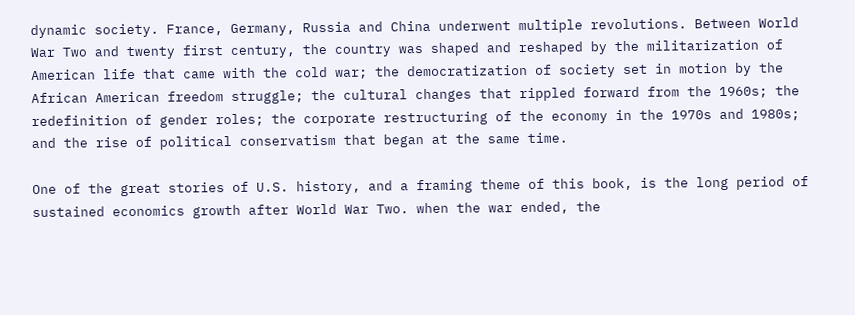dynamic society. France, Germany, Russia and China underwent multiple revolutions. Between World War Two and twenty first century, the country was shaped and reshaped by the militarization of American life that came with the cold war; the democratization of society set in motion by the African American freedom struggle; the cultural changes that rippled forward from the 1960s; the redefinition of gender roles; the corporate restructuring of the economy in the 1970s and 1980s; and the rise of political conservatism that began at the same time.

One of the great stories of U.S. history, and a framing theme of this book, is the long period of sustained economics growth after World War Two. when the war ended, the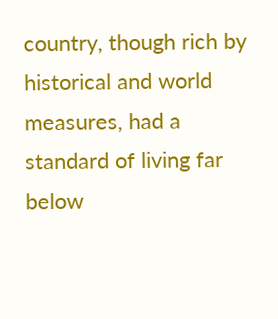country, though rich by historical and world measures, had a standard of living far below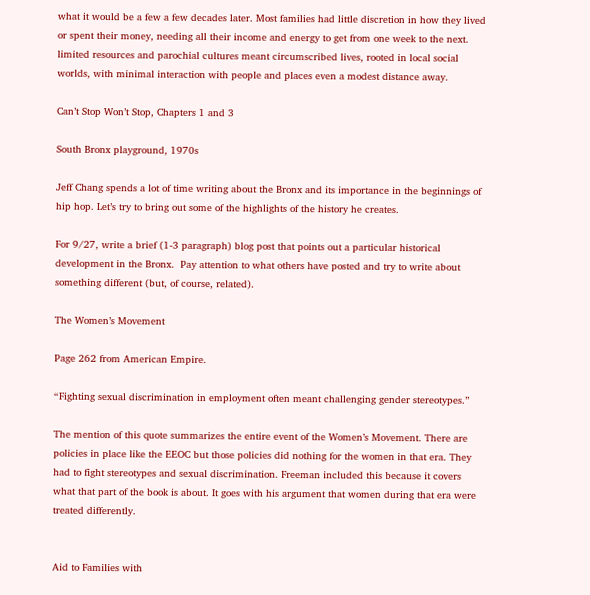what it would be a few a few decades later. Most families had little discretion in how they lived or spent their money, needing all their income and energy to get from one week to the next. limited resources and parochial cultures meant circumscribed lives, rooted in local social worlds, with minimal interaction with people and places even a modest distance away.

Can’t Stop Won’t Stop, Chapters 1 and 3

South Bronx playground, 1970s

Jeff Chang spends a lot of time writing about the Bronx and its importance in the beginnings of hip hop. Let’s try to bring out some of the highlights of the history he creates.

For 9/27, write a brief (1-3 paragraph) blog post that points out a particular historical development in the Bronx.  Pay attention to what others have posted and try to write about something different (but, of course, related).

The Women’s Movement

Page 262 from American Empire.

“Fighting sexual discrimination in employment often meant challenging gender stereotypes.”

The mention of this quote summarizes the entire event of the Women’s Movement. There are policies in place like the EEOC but those policies did nothing for the women in that era. They had to fight stereotypes and sexual discrimination. Freeman included this because it covers what that part of the book is about. It goes with his argument that women during that era were treated differently.


Aid to Families with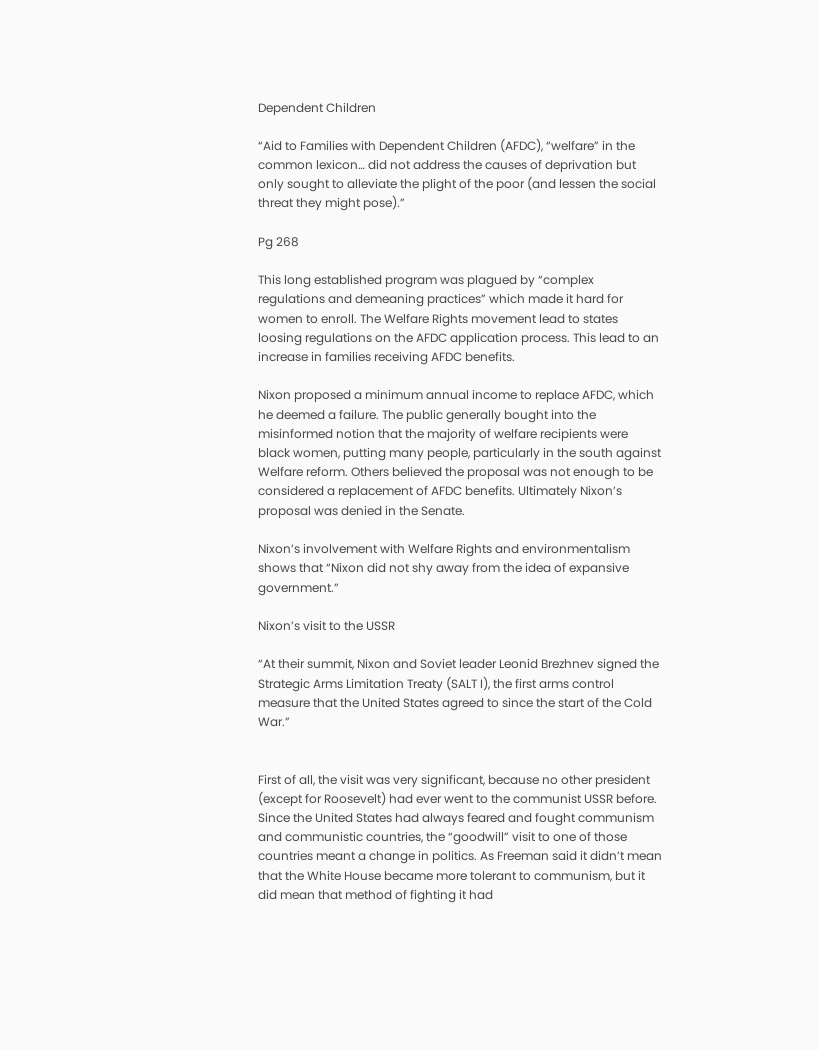Dependent Children

“Aid to Families with Dependent Children (AFDC), “welfare” in the common lexicon… did not address the causes of deprivation but only sought to alleviate the plight of the poor (and lessen the social threat they might pose).”

Pg 268

This long established program was plagued by “complex regulations and demeaning practices” which made it hard for women to enroll. The Welfare Rights movement lead to states loosing regulations on the AFDC application process. This lead to an increase in families receiving AFDC benefits.

Nixon proposed a minimum annual income to replace AFDC, which he deemed a failure. The public generally bought into the misinformed notion that the majority of welfare recipients were black women, putting many people, particularly in the south against Welfare reform. Others believed the proposal was not enough to be considered a replacement of AFDC benefits. Ultimately Nixon’s proposal was denied in the Senate.

Nixon’s involvement with Welfare Rights and environmentalism shows that “Nixon did not shy away from the idea of expansive government.”

Nixon’s visit to the USSR

“At their summit, Nixon and Soviet leader Leonid Brezhnev signed the Strategic Arms Limitation Treaty (SALT I), the first arms control measure that the United States agreed to since the start of the Cold War.”


First of all, the visit was very significant, because no other president (except for Roosevelt) had ever went to the communist USSR before. Since the United States had always feared and fought communism and communistic countries, the “goodwill” visit to one of those countries meant a change in politics. As Freeman said it didn’t mean that the White House became more tolerant to communism, but it did mean that method of fighting it had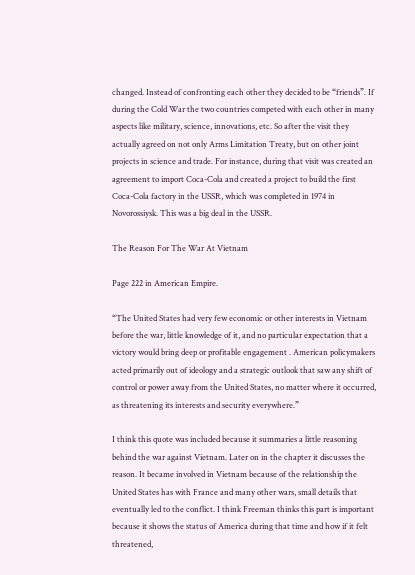changed. Instead of confronting each other they decided to be “friends”. If during the Cold War the two countries competed with each other in many aspects like military, science, innovations, etc. So after the visit they actually agreed on not only Arms Limitation Treaty, but on other joint projects in science and trade. For instance, during that visit was created an agreement to import Coca-Cola and created a project to build the first Coca-Cola factory in the USSR, which was completed in 1974 in Novorossiysk. This was a big deal in the USSR.

The Reason For The War At Vietnam

Page 222 in American Empire.

“The United States had very few economic or other interests in Vietnam before the war, little knowledge of it, and no particular expectation that a victory would bring deep or profitable engagement . American policymakers acted primarily out of ideology and a strategic outlook that saw any shift of control or power away from the United States, no matter where it occurred, as threatening its interests and security everywhere.”

I think this quote was included because it summaries a little reasoning behind the war against Vietnam. Later on in the chapter it discusses the reason. It became involved in Vietnam because of the relationship the United States has with France and many other wars, small details that eventually led to the conflict. I think Freeman thinks this part is important because it shows the status of America during that time and how if it felt threatened,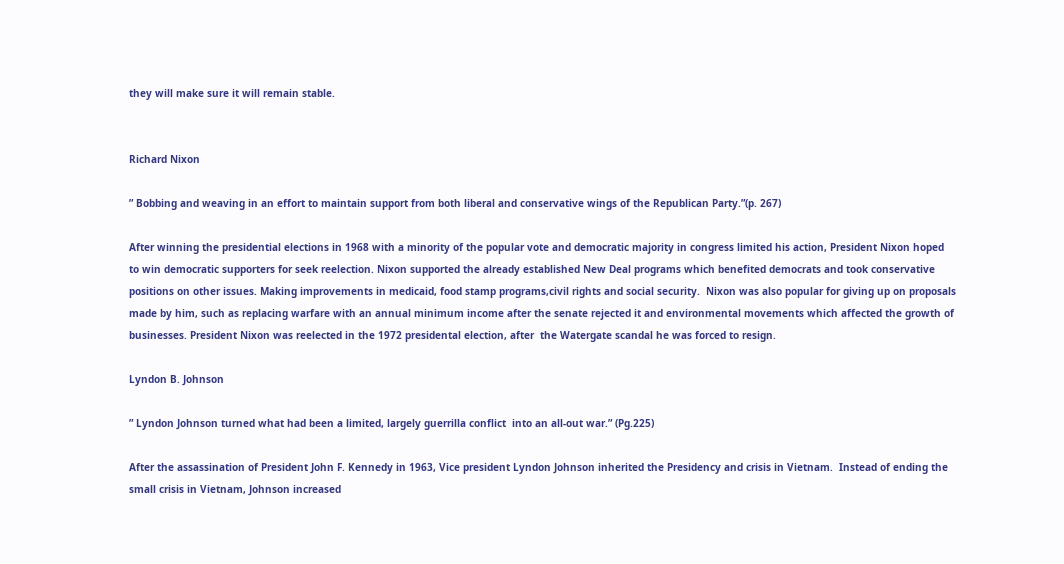they will make sure it will remain stable.


Richard Nixon

” Bobbing and weaving in an effort to maintain support from both liberal and conservative wings of the Republican Party.”(p. 267)

After winning the presidential elections in 1968 with a minority of the popular vote and democratic majority in congress limited his action, President Nixon hoped to win democratic supporters for seek reelection. Nixon supported the already established New Deal programs which benefited democrats and took conservative positions on other issues. Making improvements in medicaid, food stamp programs,civil rights and social security.  Nixon was also popular for giving up on proposals made by him, such as replacing warfare with an annual minimum income after the senate rejected it and environmental movements which affected the growth of businesses. President Nixon was reelected in the 1972 presidental election, after  the Watergate scandal he was forced to resign.

Lyndon B. Johnson

” Lyndon Johnson turned what had been a limited, largely guerrilla conflict  into an all-out war.” (Pg.225)

After the assassination of President John F. Kennedy in 1963, Vice president Lyndon Johnson inherited the Presidency and crisis in Vietnam.  Instead of ending the small crisis in Vietnam, Johnson increased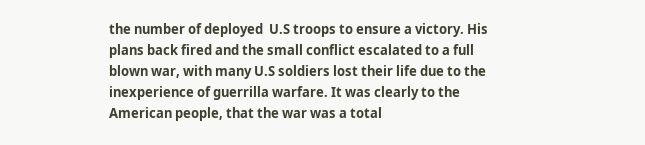the number of deployed  U.S troops to ensure a victory. His plans back fired and the small conflict escalated to a full blown war, with many U.S soldiers lost their life due to the inexperience of guerrilla warfare. It was clearly to the American people, that the war was a total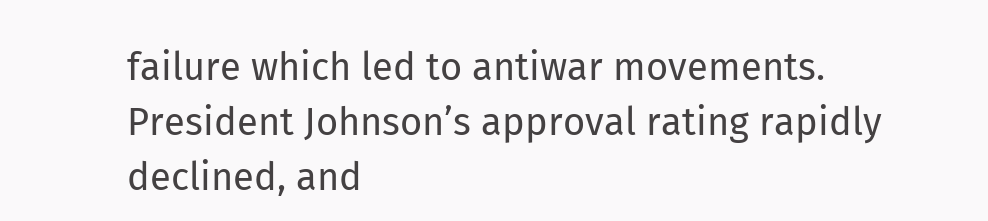failure which led to antiwar movements.  President Johnson’s approval rating rapidly declined, and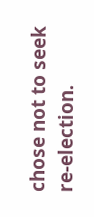chose not to seek re-election.